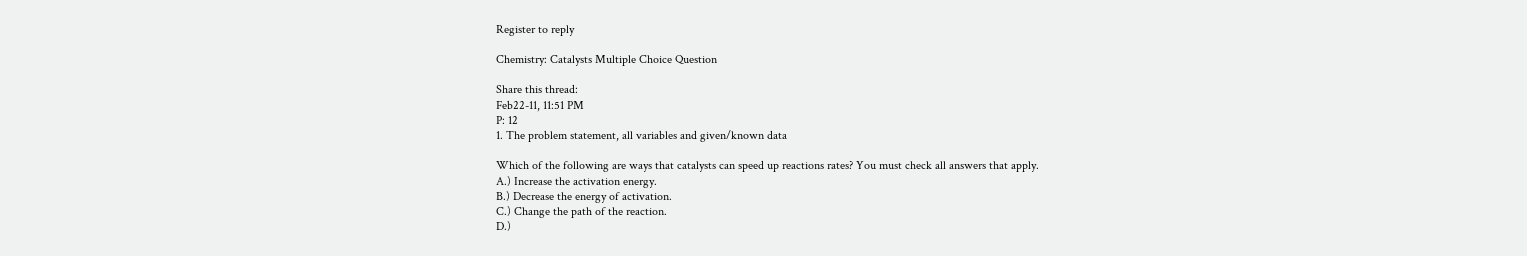Register to reply

Chemistry: Catalysts Multiple Choice Question

Share this thread:
Feb22-11, 11:51 PM
P: 12
1. The problem statement, all variables and given/known data

Which of the following are ways that catalysts can speed up reactions rates? You must check all answers that apply.
A.) Increase the activation energy.
B.) Decrease the energy of activation.
C.) Change the path of the reaction.
D.)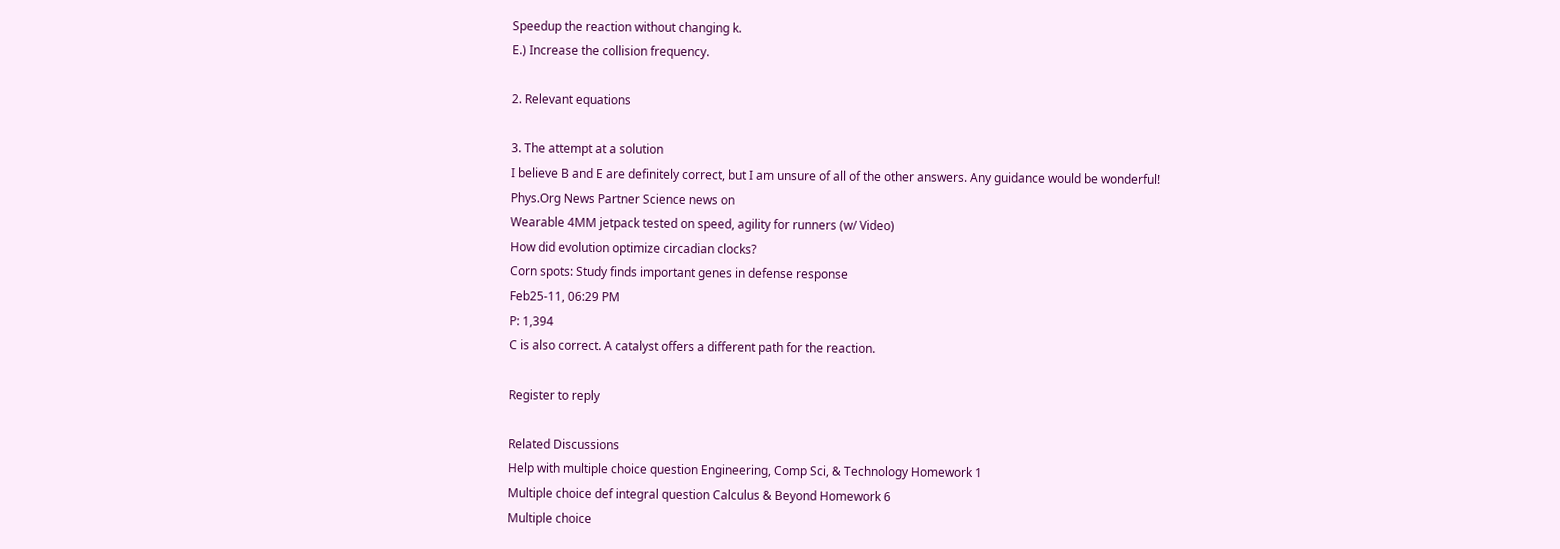Speedup the reaction without changing k.
E.) Increase the collision frequency.

2. Relevant equations

3. The attempt at a solution
I believe B and E are definitely correct, but I am unsure of all of the other answers. Any guidance would be wonderful!
Phys.Org News Partner Science news on
Wearable 4MM jetpack tested on speed, agility for runners (w/ Video)
How did evolution optimize circadian clocks?
Corn spots: Study finds important genes in defense response
Feb25-11, 06:29 PM
P: 1,394
C is also correct. A catalyst offers a different path for the reaction.

Register to reply

Related Discussions
Help with multiple choice question Engineering, Comp Sci, & Technology Homework 1
Multiple choice def integral question Calculus & Beyond Homework 6
Multiple choice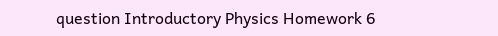question Introductory Physics Homework 6